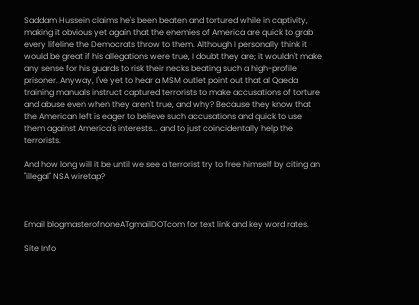Saddam Hussein claims he's been beaten and tortured while in captivity, making it obvious yet again that the enemies of America are quick to grab every lifeline the Democrats throw to them. Although I personally think it would be great if his allegations were true, I doubt they are; it wouldn't make any sense for his guards to risk their necks beating such a high-profile prisoner. Anyway, I've yet to hear a MSM outlet point out that al Qaeda training manuals instruct captured terrorists to make accusations of torture and abuse even when they aren't true, and why? Because they know that the American left is eager to believe such accusations and quick to use them against America's interests... and to just coincidentally help the terrorists.

And how long will it be until we see a terrorist try to free himself by citing an "illegal" NSA wiretap?



Email blogmasterofnoneATgmailDOTcom for text link and key word rates.

Site Info